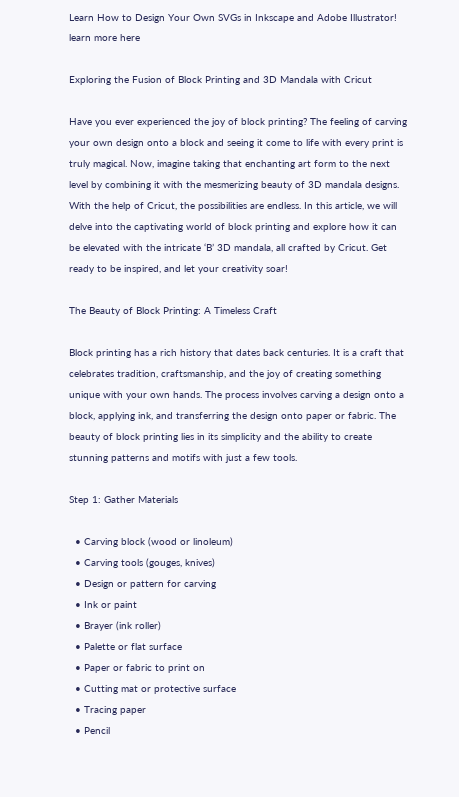Learn How to Design Your Own SVGs in Inkscape and Adobe Illustrator! learn more here

Exploring the Fusion of Block Printing and 3D Mandala with Cricut

Have you ever experienced the joy of block printing? The feeling of carving your own design onto a block and seeing it come to life with every print is truly magical. Now, imagine taking that enchanting art form to the next level by combining it with the mesmerizing beauty of 3D mandala designs. With the help of Cricut, the possibilities are endless. In this article, we will delve into the captivating world of block printing and explore how it can be elevated with the intricate ‘B’ 3D mandala, all crafted by Cricut. Get ready to be inspired, and let your creativity soar!

The Beauty of Block Printing: A Timeless Craft

Block printing has a rich history that dates back centuries. It is a craft that celebrates tradition, craftsmanship, and the joy of creating something unique with your own hands. The process involves carving a design onto a block, applying ink, and transferring the design onto paper or fabric. The beauty of block printing lies in its simplicity and the ability to create stunning patterns and motifs with just a few tools.

Step 1: Gather Materials

  • Carving block (wood or linoleum)
  • Carving tools (gouges, knives)
  • Design or pattern for carving
  • Ink or paint
  • Brayer (ink roller)
  • Palette or flat surface
  • Paper or fabric to print on
  • Cutting mat or protective surface
  • Tracing paper
  • Pencil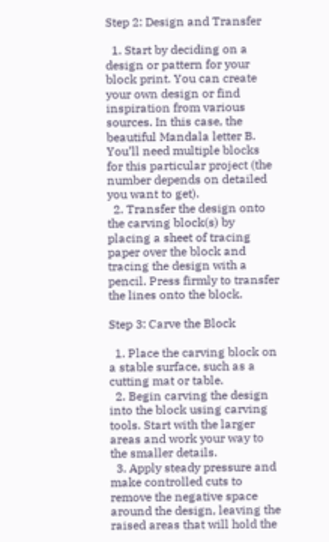Step 2: Design and Transfer

  1. Start by deciding on a design or pattern for your block print. You can create your own design or find inspiration from various sources. In this case, the beautiful Mandala letter B. You’ll need multiple blocks for this particular project (the number depends on detailed you want to get).
  2. Transfer the design onto the carving block(s) by placing a sheet of tracing paper over the block and tracing the design with a pencil. Press firmly to transfer the lines onto the block.

Step 3: Carve the Block

  1. Place the carving block on a stable surface, such as a cutting mat or table.
  2. Begin carving the design into the block using carving tools. Start with the larger areas and work your way to the smaller details.
  3. Apply steady pressure and make controlled cuts to remove the negative space around the design, leaving the raised areas that will hold the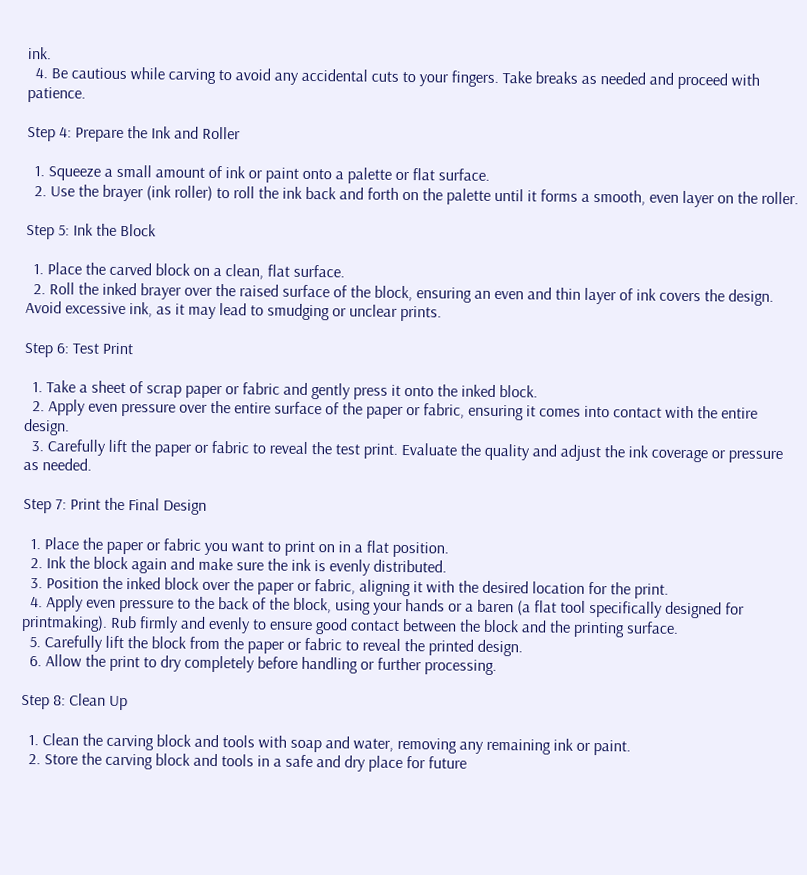ink.
  4. Be cautious while carving to avoid any accidental cuts to your fingers. Take breaks as needed and proceed with patience.

Step 4: Prepare the Ink and Roller

  1. Squeeze a small amount of ink or paint onto a palette or flat surface.
  2. Use the brayer (ink roller) to roll the ink back and forth on the palette until it forms a smooth, even layer on the roller.

Step 5: Ink the Block

  1. Place the carved block on a clean, flat surface.
  2. Roll the inked brayer over the raised surface of the block, ensuring an even and thin layer of ink covers the design. Avoid excessive ink, as it may lead to smudging or unclear prints.

Step 6: Test Print

  1. Take a sheet of scrap paper or fabric and gently press it onto the inked block.
  2. Apply even pressure over the entire surface of the paper or fabric, ensuring it comes into contact with the entire design.
  3. Carefully lift the paper or fabric to reveal the test print. Evaluate the quality and adjust the ink coverage or pressure as needed.

Step 7: Print the Final Design

  1. Place the paper or fabric you want to print on in a flat position.
  2. Ink the block again and make sure the ink is evenly distributed.
  3. Position the inked block over the paper or fabric, aligning it with the desired location for the print.
  4. Apply even pressure to the back of the block, using your hands or a baren (a flat tool specifically designed for printmaking). Rub firmly and evenly to ensure good contact between the block and the printing surface.
  5. Carefully lift the block from the paper or fabric to reveal the printed design.
  6. Allow the print to dry completely before handling or further processing.

Step 8: Clean Up

  1. Clean the carving block and tools with soap and water, removing any remaining ink or paint.
  2. Store the carving block and tools in a safe and dry place for future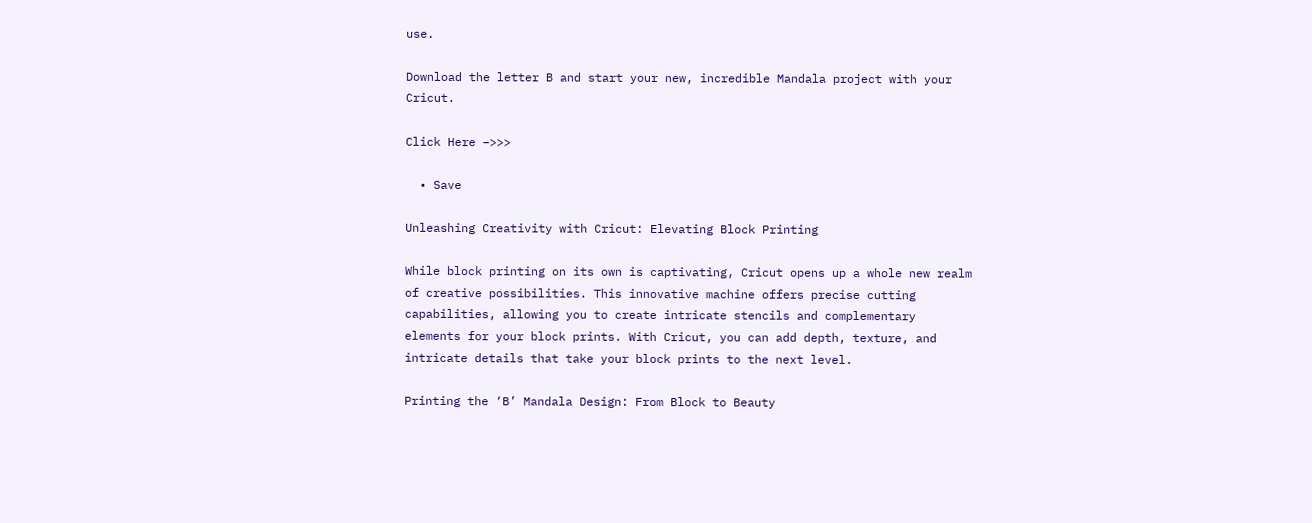use.

Download the letter B and start your new, incredible Mandala project with your Cricut.

Click Here –>>>

  • Save

Unleashing Creativity with Cricut: Elevating Block Printing

While block printing on its own is captivating, Cricut opens up a whole new realm of creative possibilities. This innovative machine offers precise cutting capabilities, allowing you to create intricate stencils and complementary elements for your block prints. With Cricut, you can add depth, texture, and intricate details that take your block prints to the next level.

Printing the ‘B’ Mandala Design: From Block to Beauty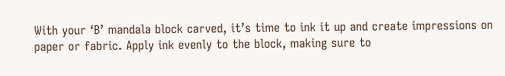With your ‘B’ mandala block carved, it’s time to ink it up and create impressions on paper or fabric. Apply ink evenly to the block, making sure to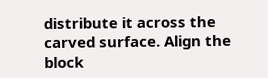distribute it across the carved surface. Align the block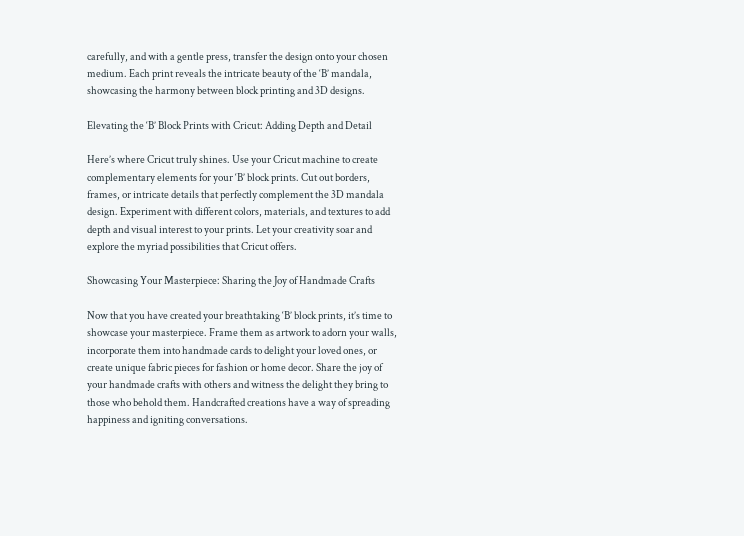carefully, and with a gentle press, transfer the design onto your chosen medium. Each print reveals the intricate beauty of the ‘B’ mandala, showcasing the harmony between block printing and 3D designs.

Elevating the ‘B’ Block Prints with Cricut: Adding Depth and Detail

Here’s where Cricut truly shines. Use your Cricut machine to create complementary elements for your ‘B’ block prints. Cut out borders, frames, or intricate details that perfectly complement the 3D mandala design. Experiment with different colors, materials, and textures to add depth and visual interest to your prints. Let your creativity soar and explore the myriad possibilities that Cricut offers.

Showcasing Your Masterpiece: Sharing the Joy of Handmade Crafts

Now that you have created your breathtaking ‘B’ block prints, it’s time to showcase your masterpiece. Frame them as artwork to adorn your walls, incorporate them into handmade cards to delight your loved ones, or create unique fabric pieces for fashion or home decor. Share the joy of your handmade crafts with others and witness the delight they bring to those who behold them. Handcrafted creations have a way of spreading happiness and igniting conversations.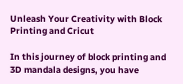Unleash Your Creativity with Block Printing and Cricut

In this journey of block printing and 3D mandala designs, you have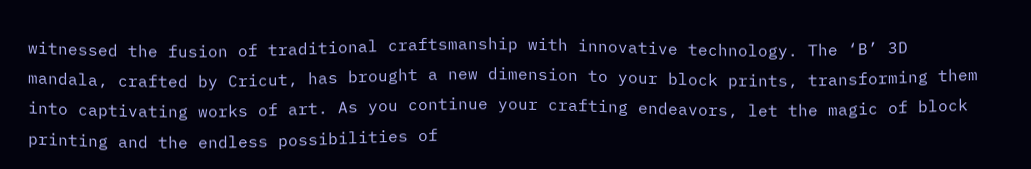witnessed the fusion of traditional craftsmanship with innovative technology. The ‘B’ 3D mandala, crafted by Cricut, has brought a new dimension to your block prints, transforming them into captivating works of art. As you continue your crafting endeavors, let the magic of block printing and the endless possibilities of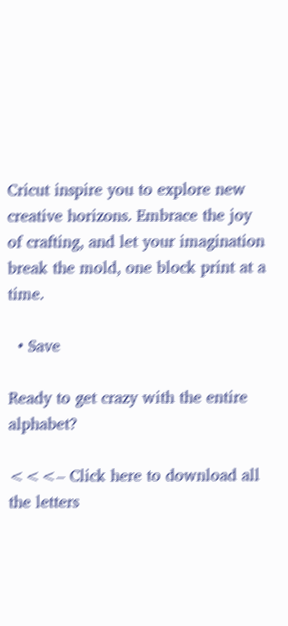Cricut inspire you to explore new creative horizons. Embrace the joy of crafting, and let your imagination break the mold, one block print at a time.

  • Save

Ready to get crazy with the entire alphabet?

<<<– Click here to download all the letters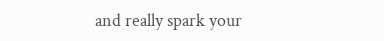and really spark your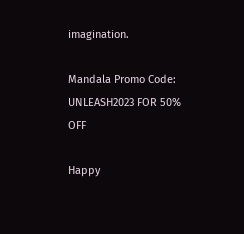imagination.

Mandala Promo Code: UNLEASH2023 FOR 50% OFF

Happy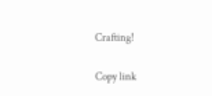Crafting!

Copy link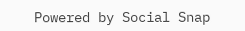Powered by Social Snap